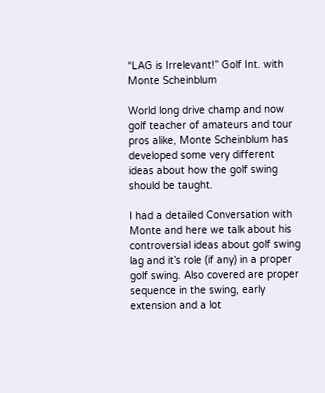“LAG is Irrelevant!” Golf Int. with Monte Scheinblum

World long drive champ and now golf teacher of amateurs and tour pros alike, Monte Scheinblum has developed some very different ideas about how the golf swing should be taught.

I had a detailed Conversation with Monte and here we talk about his controversial ideas about golf swing lag and it’s role (if any) in a proper golf swing. Also covered are proper sequence in the swing, early extension and a lot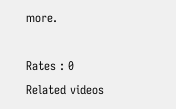more.

Rates : 0
Related videos